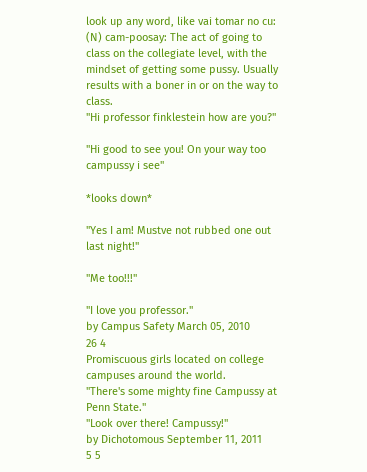look up any word, like vai tomar no cu:
(N) cam-poosay: The act of going to class on the collegiate level, with the mindset of getting some pussy. Usually results with a boner in or on the way to class.
"Hi professor finklestein how are you?"

"Hi good to see you! On your way too campussy i see"

*looks down*

"Yes I am! Mustve not rubbed one out last night!"

"Me too!!!"

"I love you professor."
by Campus Safety March 05, 2010
26 4
Promiscuous girls located on college campuses around the world.
"There's some mighty fine Campussy at Penn State."
"Look over there! Campussy!"
by Dichotomous September 11, 2011
5 5